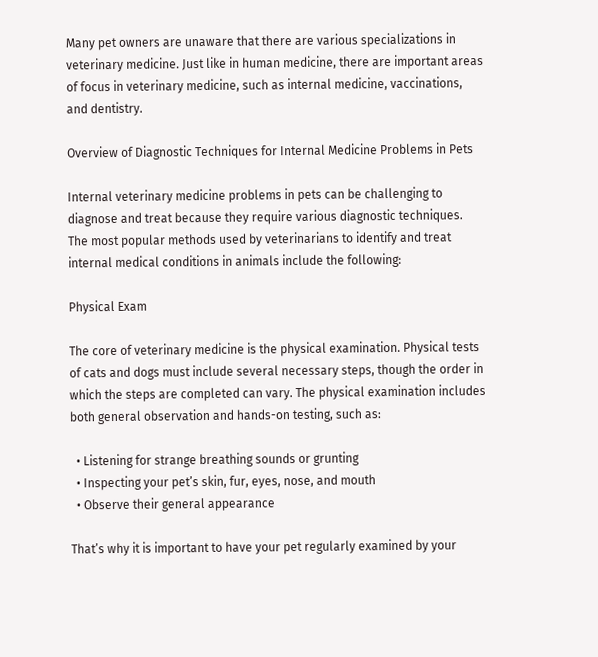Many pet owners are unaware that there are various specializations in veterinary medicine. Just like in human medicine, there are important areas of focus in veterinary medicine, such as internal medicine, vaccinations, and dentistry.

Overview of Diagnostic Techniques for Internal Medicine Problems in Pets

Internal veterinary medicine problems in pets can be challenging to diagnose and treat because they require various diagnostic techniques. The most popular methods used by veterinarians to identify and treat internal medical conditions in animals include the following:

Physical Exam

The core of veterinary medicine is the physical examination. Physical tests of cats and dogs must include several necessary steps, though the order in which the steps are completed can vary. The physical examination includes both general observation and hands-on testing, such as:

  • Listening for strange breathing sounds or grunting
  • Inspecting your pet’s skin, fur, eyes, nose, and mouth
  • Observe their general appearance

That’s why it is important to have your pet regularly examined by your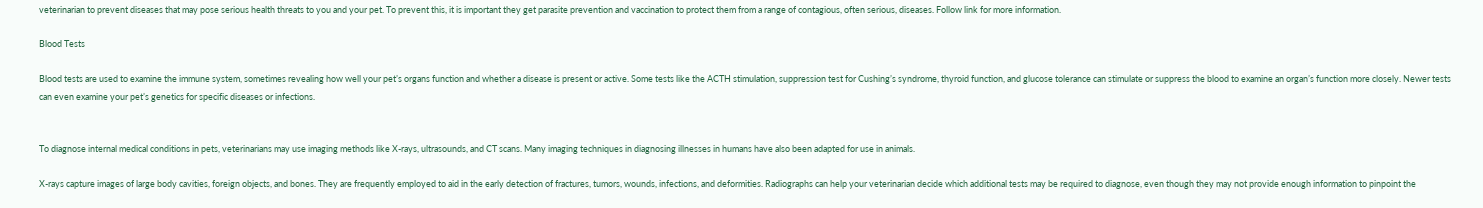veterinarian to prevent diseases that may pose serious health threats to you and your pet. To prevent this, it is important they get parasite prevention and vaccination to protect them from a range of contagious, often serious, diseases. Follow link for more information.

Blood Tests

Blood tests are used to examine the immune system, sometimes revealing how well your pet’s organs function and whether a disease is present or active. Some tests like the ACTH stimulation, suppression test for Cushing’s syndrome, thyroid function, and glucose tolerance can stimulate or suppress the blood to examine an organ’s function more closely. Newer tests can even examine your pet’s genetics for specific diseases or infections.


To diagnose internal medical conditions in pets, veterinarians may use imaging methods like X-rays, ultrasounds, and CT scans. Many imaging techniques in diagnosing illnesses in humans have also been adapted for use in animals.

X-rays capture images of large body cavities, foreign objects, and bones. They are frequently employed to aid in the early detection of fractures, tumors, wounds, infections, and deformities. Radiographs can help your veterinarian decide which additional tests may be required to diagnose, even though they may not provide enough information to pinpoint the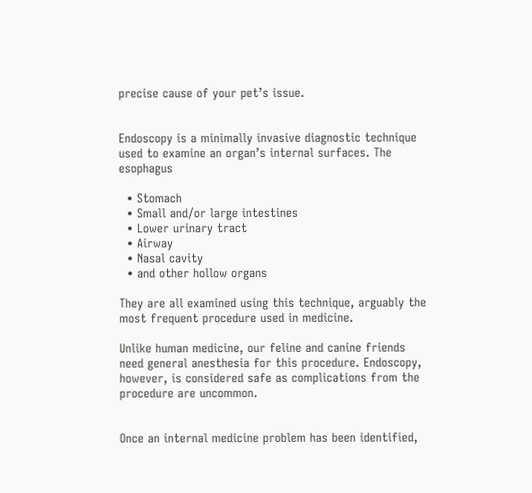precise cause of your pet’s issue.


Endoscopy is a minimally invasive diagnostic technique used to examine an organ’s internal surfaces. The esophagus

  • Stomach
  • Small and/or large intestines
  • Lower urinary tract
  • Airway
  • Nasal cavity
  • and other hollow organs

They are all examined using this technique, arguably the most frequent procedure used in medicine.

Unlike human medicine, our feline and canine friends need general anesthesia for this procedure. Endoscopy, however, is considered safe as complications from the procedure are uncommon.


Once an internal medicine problem has been identified,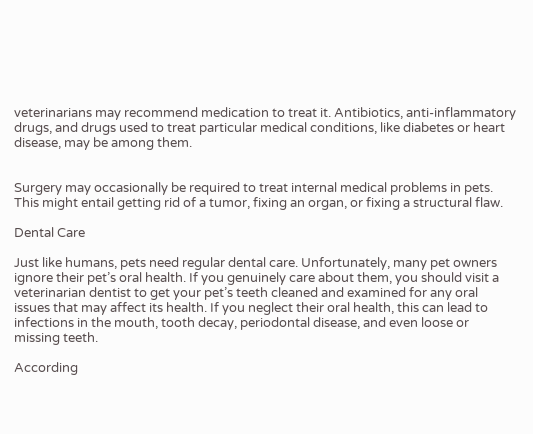veterinarians may recommend medication to treat it. Antibiotics, anti-inflammatory drugs, and drugs used to treat particular medical conditions, like diabetes or heart disease, may be among them.


Surgery may occasionally be required to treat internal medical problems in pets. This might entail getting rid of a tumor, fixing an organ, or fixing a structural flaw.

Dental Care

Just like humans, pets need regular dental care. Unfortunately, many pet owners ignore their pet’s oral health. If you genuinely care about them, you should visit a veterinarian dentist to get your pet’s teeth cleaned and examined for any oral issues that may affect its health. If you neglect their oral health, this can lead to infections in the mouth, tooth decay, periodontal disease, and even loose or missing teeth.

According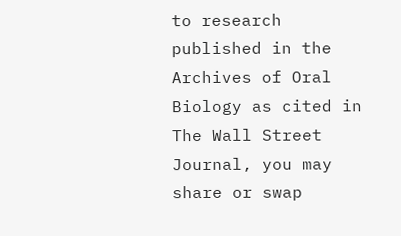to research published in the Archives of Oral Biology as cited in The Wall Street Journal, you may share or swap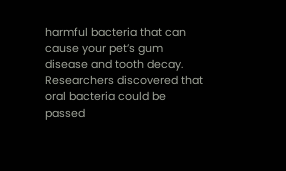harmful bacteria that can cause your pet’s gum disease and tooth decay. Researchers discovered that oral bacteria could be passed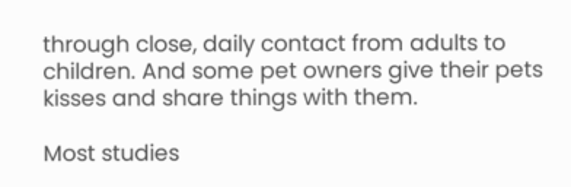through close, daily contact from adults to children. And some pet owners give their pets kisses and share things with them.

Most studies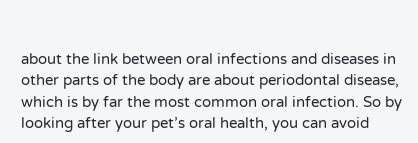about the link between oral infections and diseases in other parts of the body are about periodontal disease, which is by far the most common oral infection. So by looking after your pet’s oral health, you can avoid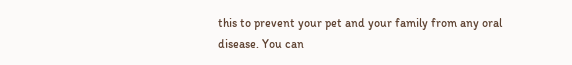this to prevent your pet and your family from any oral disease. You can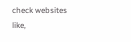check websites like,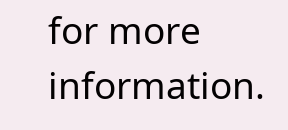for more information.